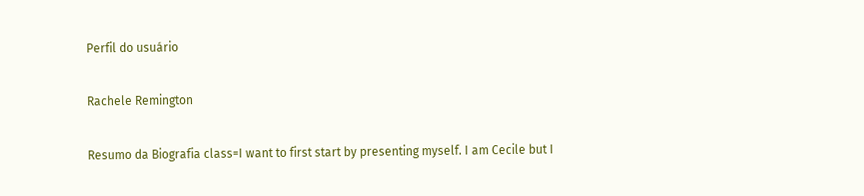Perfil do usuário

Rachele Remington

Resumo da Biografia class=I want to first start by presenting myself. I am Cecile but I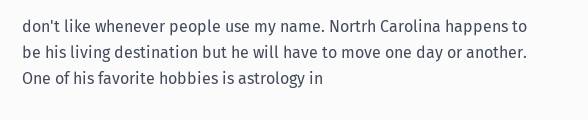don't like whenever people use my name. Nortrh Carolina happens to be his living destination but he will have to move one day or another. One of his favorite hobbies is astrology in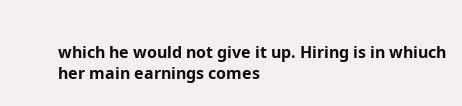which he would not give it up. Hiring is in whiuch her main earnings comes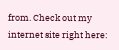from. Check out my internet site right here: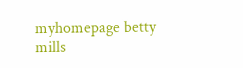myhomepage betty mills